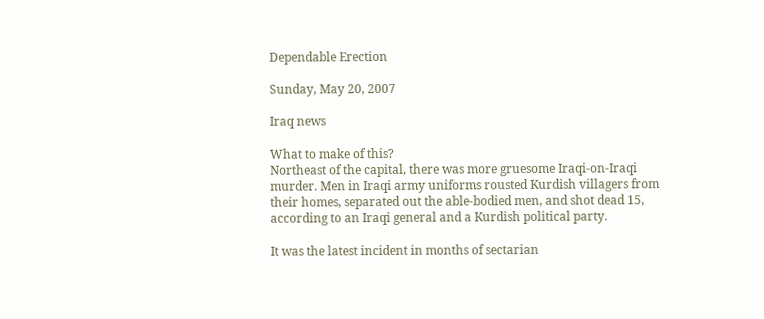Dependable Erection

Sunday, May 20, 2007

Iraq news

What to make of this?
Northeast of the capital, there was more gruesome Iraqi-on-Iraqi murder. Men in Iraqi army uniforms rousted Kurdish villagers from their homes, separated out the able-bodied men, and shot dead 15, according to an Iraqi general and a Kurdish political party.

It was the latest incident in months of sectarian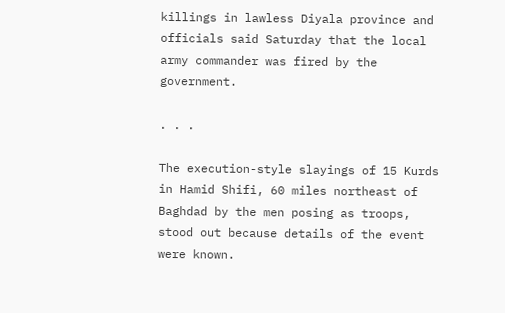killings in lawless Diyala province and officials said Saturday that the local army commander was fired by the government.

. . .

The execution-style slayings of 15 Kurds in Hamid Shifi, 60 miles northeast of Baghdad by the men posing as troops, stood out because details of the event were known.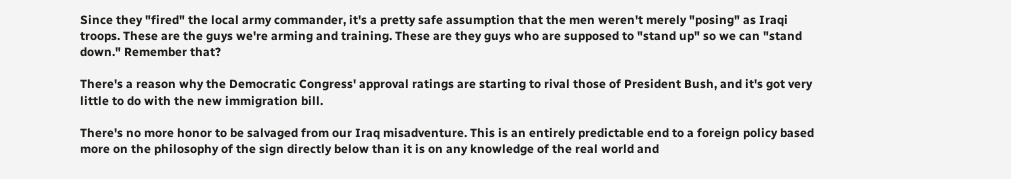Since they "fired" the local army commander, it's a pretty safe assumption that the men weren't merely "posing" as Iraqi troops. These are the guys we're arming and training. These are they guys who are supposed to "stand up" so we can "stand down." Remember that?

There's a reason why the Democratic Congress' approval ratings are starting to rival those of President Bush, and it's got very little to do with the new immigration bill.

There's no more honor to be salvaged from our Iraq misadventure. This is an entirely predictable end to a foreign policy based more on the philosophy of the sign directly below than it is on any knowledge of the real world and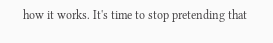how it works. It's time to stop pretending that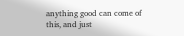anything good can come of this, and just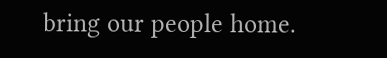bring our people home.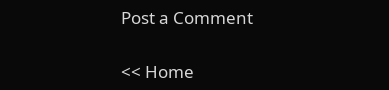Post a Comment

<< Home